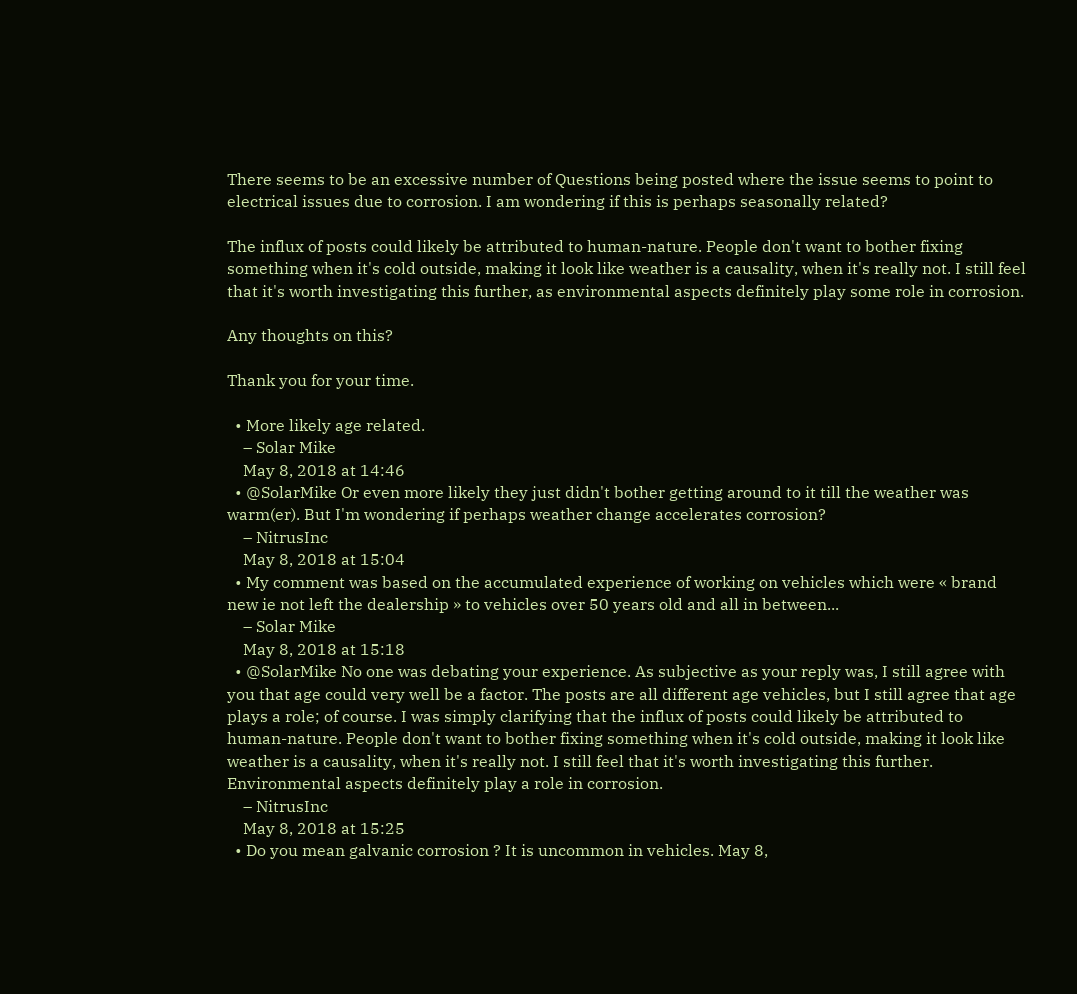There seems to be an excessive number of Questions being posted where the issue seems to point to electrical issues due to corrosion. I am wondering if this is perhaps seasonally related?

The influx of posts could likely be attributed to human-nature. People don't want to bother fixing something when it's cold outside, making it look like weather is a causality, when it's really not. I still feel that it's worth investigating this further, as environmental aspects definitely play some role in corrosion.

Any thoughts on this?

Thank you for your time.

  • More likely age related.
    – Solar Mike
    May 8, 2018 at 14:46
  • @SolarMike Or even more likely they just didn't bother getting around to it till the weather was warm(er). But I'm wondering if perhaps weather change accelerates corrosion?
    – NitrusInc
    May 8, 2018 at 15:04
  • My comment was based on the accumulated experience of working on vehicles which were « brand new ie not left the dealership » to vehicles over 50 years old and all in between...
    – Solar Mike
    May 8, 2018 at 15:18
  • @SolarMike No one was debating your experience. As subjective as your reply was, I still agree with you that age could very well be a factor. The posts are all different age vehicles, but I still agree that age plays a role; of course. I was simply clarifying that the influx of posts could likely be attributed to human-nature. People don't want to bother fixing something when it's cold outside, making it look like weather is a causality, when it's really not. I still feel that it's worth investigating this further. Environmental aspects definitely play a role in corrosion.
    – NitrusInc
    May 8, 2018 at 15:25
  • Do you mean galvanic corrosion ? It is uncommon in vehicles. May 8,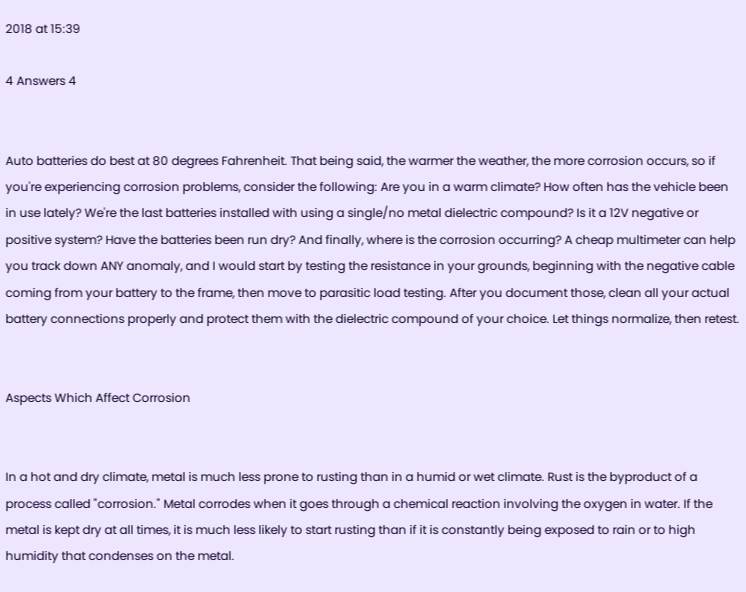2018 at 15:39

4 Answers 4


Auto batteries do best at 80 degrees Fahrenheit. That being said, the warmer the weather, the more corrosion occurs, so if you're experiencing corrosion problems, consider the following: Are you in a warm climate? How often has the vehicle been in use lately? We're the last batteries installed with using a single/no metal dielectric compound? Is it a 12V negative or positive system? Have the batteries been run dry? And finally, where is the corrosion occurring? A cheap multimeter can help you track down ANY anomaly, and I would start by testing the resistance in your grounds, beginning with the negative cable coming from your battery to the frame, then move to parasitic load testing. After you document those, clean all your actual battery connections properly and protect them with the dielectric compound of your choice. Let things normalize, then retest.


Aspects Which Affect Corrosion


In a hot and dry climate, metal is much less prone to rusting than in a humid or wet climate. Rust is the byproduct of a process called "corrosion." Metal corrodes when it goes through a chemical reaction involving the oxygen in water. If the metal is kept dry at all times, it is much less likely to start rusting than if it is constantly being exposed to rain or to high humidity that condenses on the metal.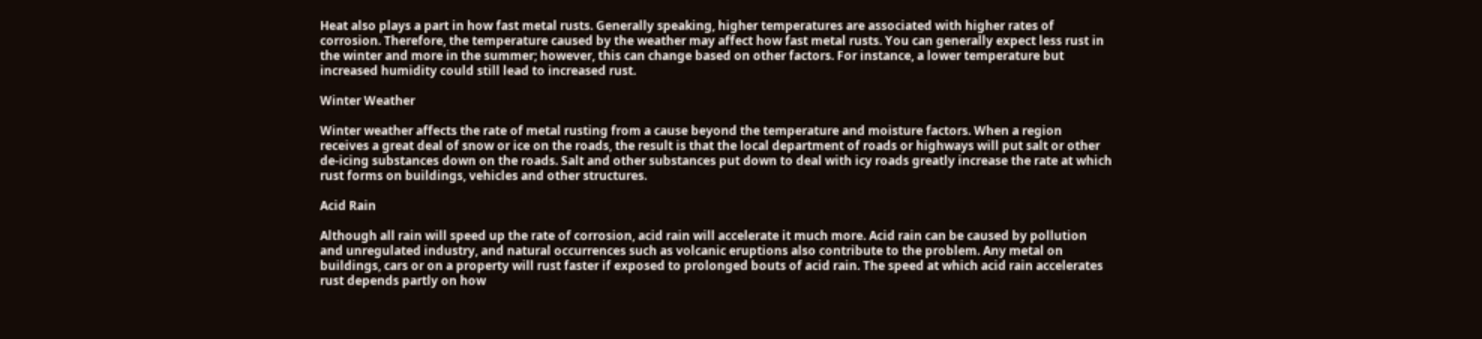Heat also plays a part in how fast metal rusts. Generally speaking, higher temperatures are associated with higher rates of corrosion. Therefore, the temperature caused by the weather may affect how fast metal rusts. You can generally expect less rust in the winter and more in the summer; however, this can change based on other factors. For instance, a lower temperature but increased humidity could still lead to increased rust.

Winter Weather

Winter weather affects the rate of metal rusting from a cause beyond the temperature and moisture factors. When a region receives a great deal of snow or ice on the roads, the result is that the local department of roads or highways will put salt or other de-icing substances down on the roads. Salt and other substances put down to deal with icy roads greatly increase the rate at which rust forms on buildings, vehicles and other structures.

Acid Rain

Although all rain will speed up the rate of corrosion, acid rain will accelerate it much more. Acid rain can be caused by pollution and unregulated industry, and natural occurrences such as volcanic eruptions also contribute to the problem. Any metal on buildings, cars or on a property will rust faster if exposed to prolonged bouts of acid rain. The speed at which acid rain accelerates rust depends partly on how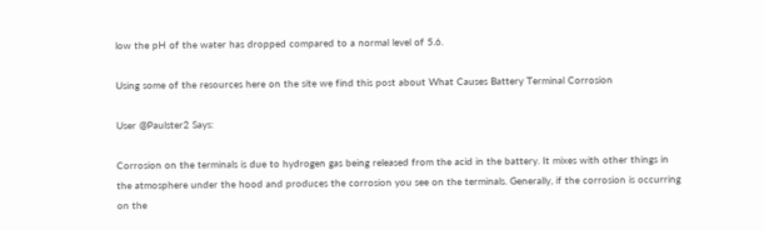low the pH of the water has dropped compared to a normal level of 5.6.

Using some of the resources here on the site we find this post about What Causes Battery Terminal Corrosion

User @Paulster2 Says:

Corrosion on the terminals is due to hydrogen gas being released from the acid in the battery. It mixes with other things in the atmosphere under the hood and produces the corrosion you see on the terminals. Generally, if the corrosion is occurring on the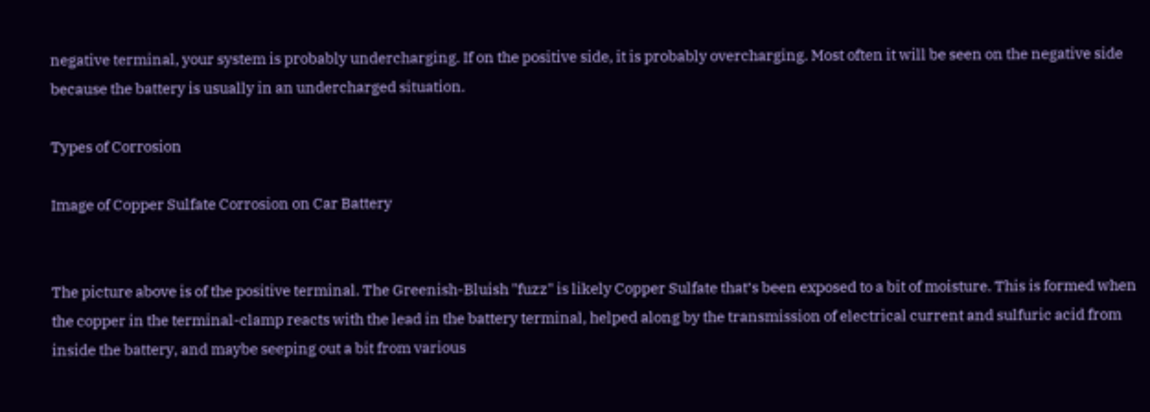negative terminal, your system is probably undercharging. If on the positive side, it is probably overcharging. Most often it will be seen on the negative side because the battery is usually in an undercharged situation.

Types of Corrosion

Image of Copper Sulfate Corrosion on Car Battery


The picture above is of the positive terminal. The Greenish-Bluish "fuzz" is likely Copper Sulfate that’s been exposed to a bit of moisture. This is formed when the copper in the terminal-clamp reacts with the lead in the battery terminal, helped along by the transmission of electrical current and sulfuric acid from inside the battery, and maybe seeping out a bit from various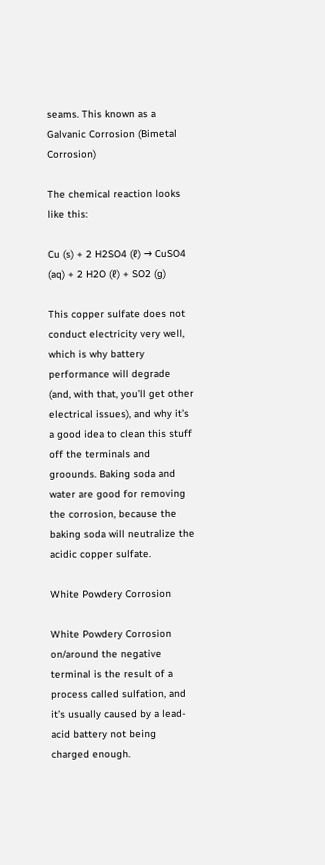seams. This known as a Galvanic Corrosion (Bimetal Corrosion)

The chemical reaction looks like this:

Cu (s) + 2 H2SO4 (ℓ) → CuSO4 (aq) + 2 H2O (ℓ) + SO2 (g)

This copper sulfate does not conduct electricity very well, which is why battery performance will degrade (and, with that, you’ll get other electrical issues), and why it’s a good idea to clean this stuff off the terminals and groounds. Baking soda and water are good for removing the corrosion, because the baking soda will neutralize the acidic copper sulfate.

White Powdery Corrosion

White Powdery Corrosion on/around the negative terminal is the result of a process called sulfation, and it’s usually caused by a lead-acid battery not being charged enough.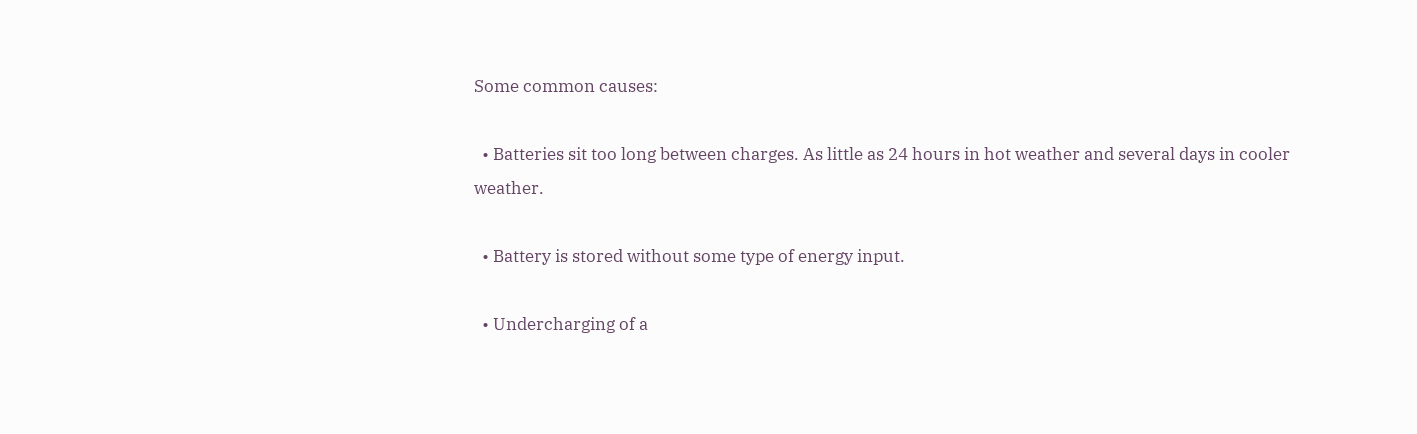Some common causes:

  • Batteries sit too long between charges. As little as 24 hours in hot weather and several days in cooler weather.

  • Battery is stored without some type of energy input.

  • Undercharging of a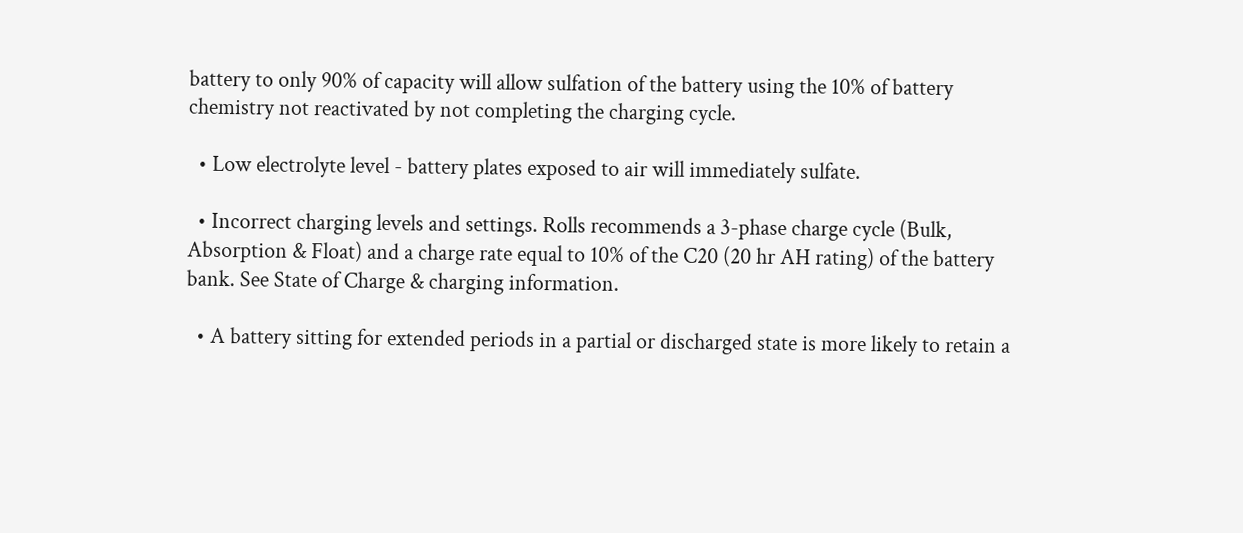battery to only 90% of capacity will allow sulfation of the battery using the 10% of battery chemistry not reactivated by not completing the charging cycle.

  • Low electrolyte level - battery plates exposed to air will immediately sulfate.

  • Incorrect charging levels and settings. Rolls recommends a 3-phase charge cycle (Bulk, Absorption & Float) and a charge rate equal to 10% of the C20 (20 hr AH rating) of the battery bank. See State of Charge & charging information.

  • A battery sitting for extended periods in a partial or discharged state is more likely to retain a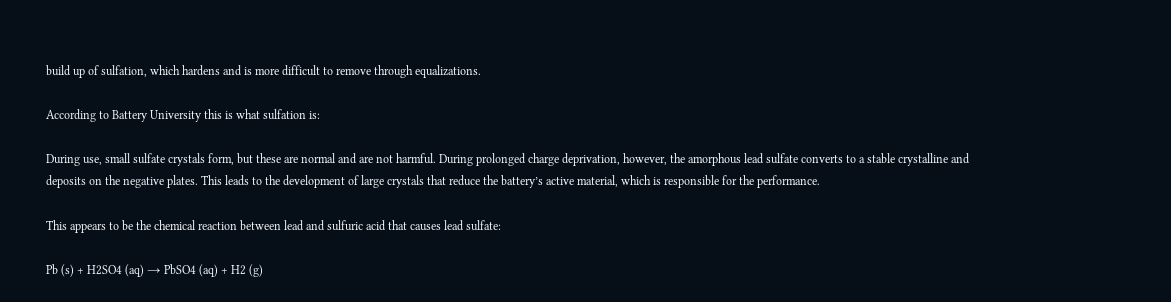build up of sulfation, which hardens and is more difficult to remove through equalizations.

According to Battery University this is what sulfation is:

During use, small sulfate crystals form, but these are normal and are not harmful. During prolonged charge deprivation, however, the amorphous lead sulfate converts to a stable crystalline and deposits on the negative plates. This leads to the development of large crystals that reduce the battery’s active material, which is responsible for the performance.

This appears to be the chemical reaction between lead and sulfuric acid that causes lead sulfate:

Pb (s) + H2SO4 (aq) → PbSO4 (aq) + H2 (g)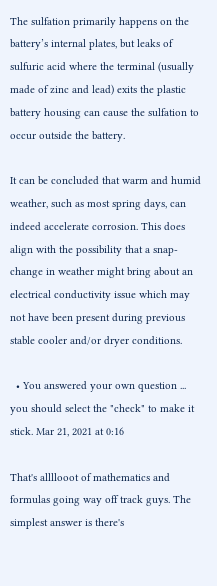The sulfation primarily happens on the battery’s internal plates, but leaks of sulfuric acid where the terminal (usually made of zinc and lead) exits the plastic battery housing can cause the sulfation to occur outside the battery.

It can be concluded that warm and humid weather, such as most spring days, can indeed accelerate corrosion. This does align with the possibility that a snap-change in weather might bring about an electrical conductivity issue which may not have been present during previous stable cooler and/or dryer conditions.

  • You answered your own question ... you should select the "check" to make it stick. Mar 21, 2021 at 0:16

That's allllooot of mathematics and formulas going way off track guys. The simplest answer is there's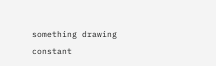something drawing constant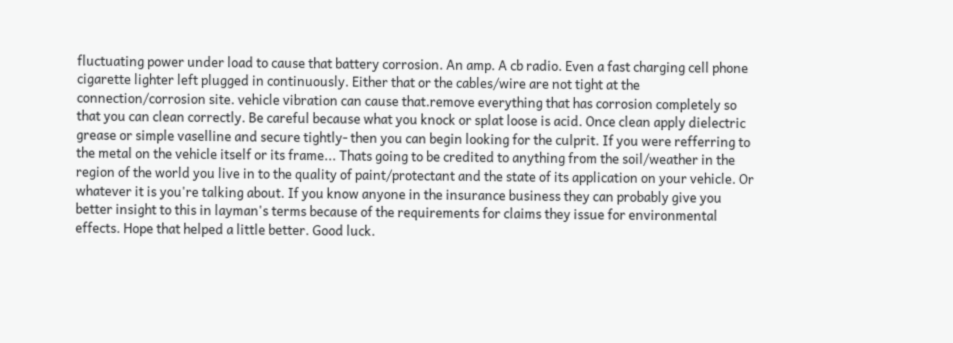fluctuating power under load to cause that battery corrosion. An amp. A cb radio. Even a fast charging cell phone cigarette lighter left plugged in continuously. Either that or the cables/wire are not tight at the connection/corrosion site. vehicle vibration can cause that.remove everything that has corrosion completely so that you can clean correctly. Be careful because what you knock or splat loose is acid. Once clean apply dielectric grease or simple vaselline and secure tightly- then you can begin looking for the culprit. If you were refferring to the metal on the vehicle itself or its frame... Thats going to be credited to anything from the soil/weather in the region of the world you live in to the quality of paint/protectant and the state of its application on your vehicle. Or whatever it is you're talking about. If you know anyone in the insurance business they can probably give you better insight to this in layman's terms because of the requirements for claims they issue for environmental effects. Hope that helped a little better. Good luck.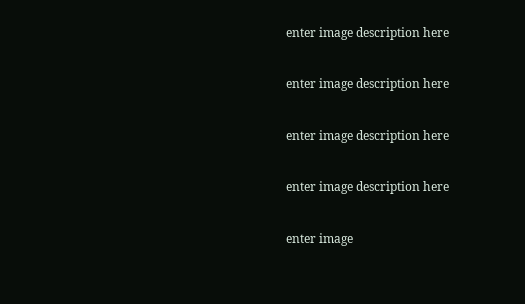enter image description here

enter image description here

enter image description here

enter image description here

enter image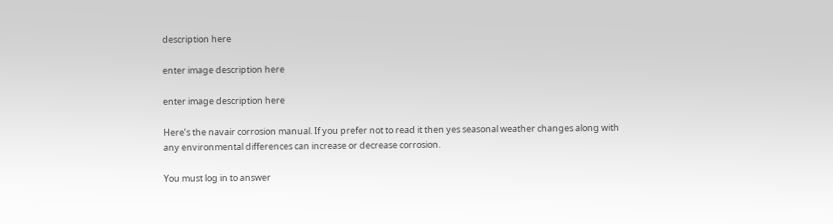description here

enter image description here

enter image description here

Here’s the navair corrosion manual. If you prefer not to read it then yes seasonal weather changes along with any environmental differences can increase or decrease corrosion.

You must log in to answer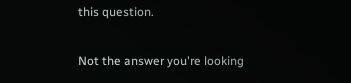this question.

Not the answer you're looking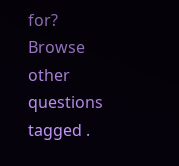for? Browse other questions tagged .